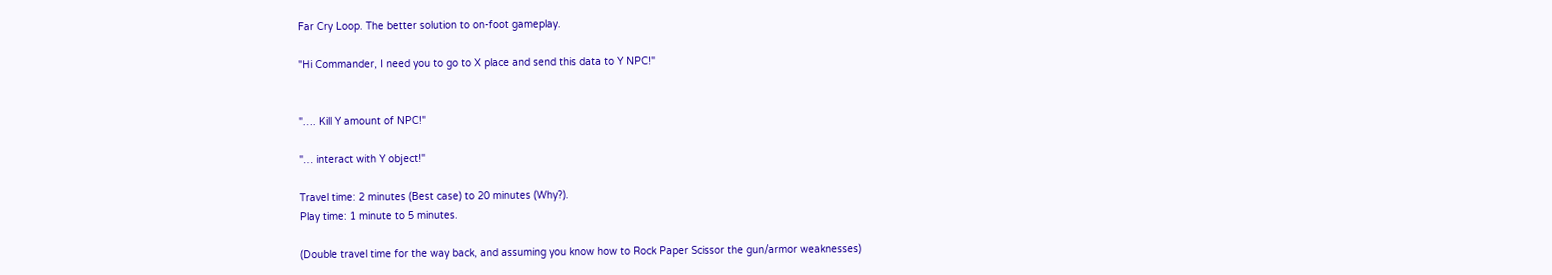Far Cry Loop. The better solution to on-foot gameplay.

"Hi Commander, I need you to go to X place and send this data to Y NPC!"


"…. Kill Y amount of NPC!"

"… interact with Y object!"

Travel time: 2 minutes (Best case) to 20 minutes (Why?).
Play time: 1 minute to 5 minutes.

(Double travel time for the way back, and assuming you know how to Rock Paper Scissor the gun/armor weaknesses)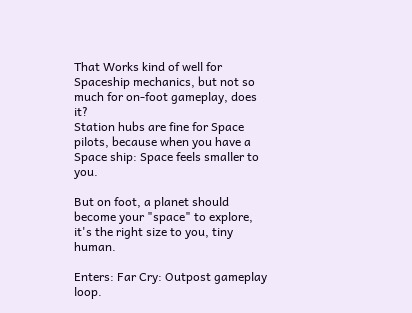That Works kind of well for Spaceship mechanics, but not so much for on-foot gameplay, does it?
Station hubs are fine for Space pilots, because when you have a Space ship: Space feels smaller to you.

But on foot, a planet should become your "space" to explore, it's the right size to you, tiny human.

Enters: Far Cry: Outpost gameplay loop.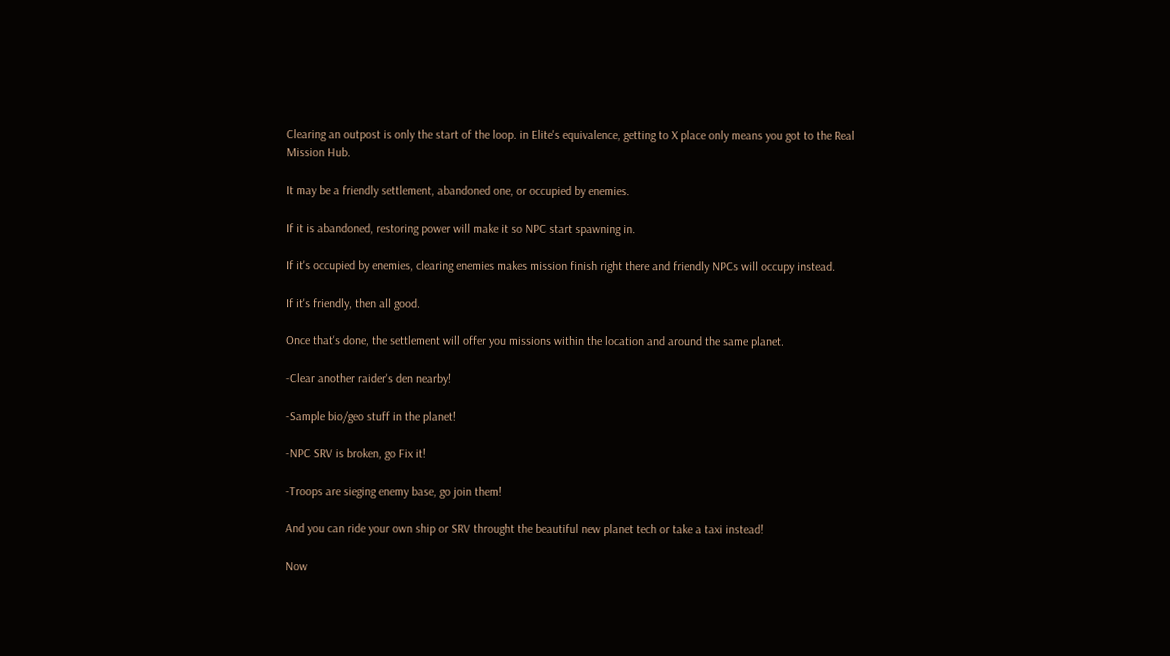Clearing an outpost is only the start of the loop. in Elite's equivalence, getting to X place only means you got to the Real Mission Hub.

It may be a friendly settlement, abandoned one, or occupied by enemies.

If it is abandoned, restoring power will make it so NPC start spawning in.

If it's occupied by enemies, clearing enemies makes mission finish right there and friendly NPCs will occupy instead.

If it's friendly, then all good.

Once that's done, the settlement will offer you missions within the location and around the same planet.

-Clear another raider's den nearby!

-Sample bio/geo stuff in the planet!

-NPC SRV is broken, go Fix it!

-Troops are sieging enemy base, go join them!

And you can ride your own ship or SRV throught the beautiful new planet tech or take a taxi instead!

Now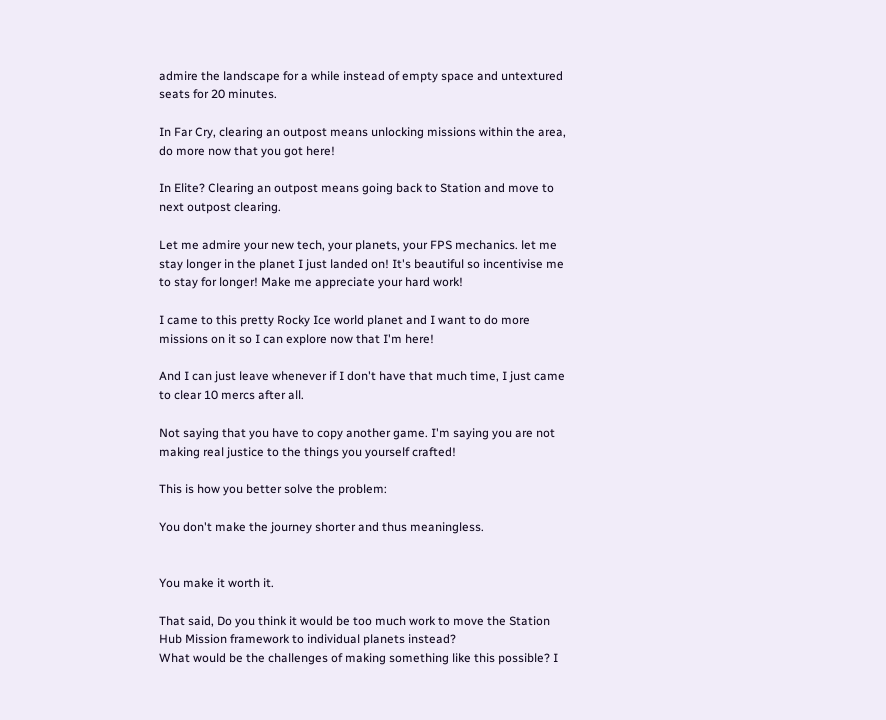admire the landscape for a while instead of empty space and untextured seats for 20 minutes.

In Far Cry, clearing an outpost means unlocking missions within the area, do more now that you got here!

In Elite? Clearing an outpost means going back to Station and move to next outpost clearing.

Let me admire your new tech, your planets, your FPS mechanics. let me stay longer in the planet I just landed on! It's beautiful so incentivise me to stay for longer! Make me appreciate your hard work!

I came to this pretty Rocky Ice world planet and I want to do more missions on it so I can explore now that I'm here!

And I can just leave whenever if I don't have that much time, I just came to clear 10 mercs after all.

Not saying that you have to copy another game. I'm saying you are not making real justice to the things you yourself crafted!

This is how you better solve the problem:

You don't make the journey shorter and thus meaningless.


You make it worth it.

That said, Do you think it would be too much work to move the Station Hub Mission framework to individual planets instead?
What would be the challenges of making something like this possible? I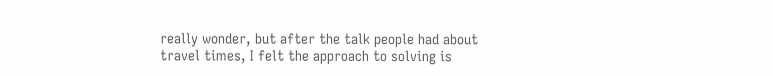really wonder, but after the talk people had about travel times, I felt the approach to solving is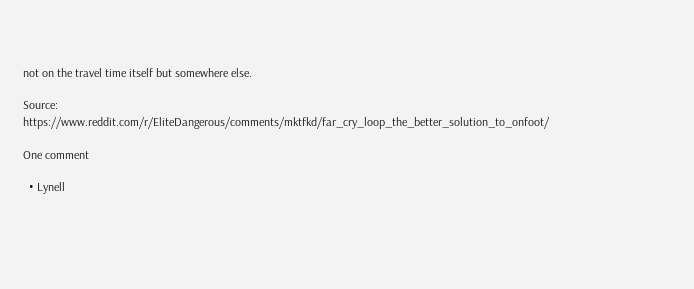not on the travel time itself but somewhere else.

Source: https://www.reddit.com/r/EliteDangerous/comments/mktfkd/far_cry_loop_the_better_solution_to_onfoot/

One comment

  • Lynell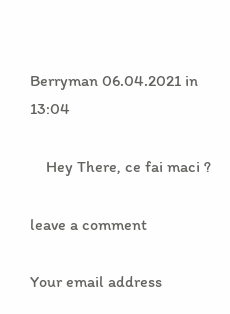Berryman 06.04.2021 in 13:04

    Hey There, ce fai maci ?

leave a comment

Your email address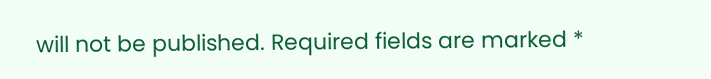will not be published. Required fields are marked *